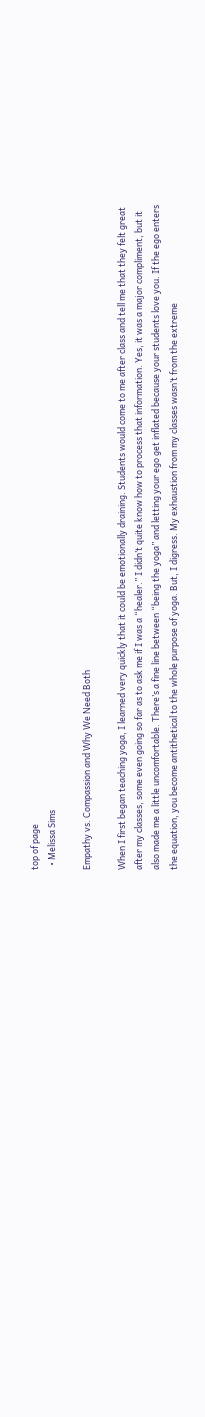top of page
  • Melissa Sims

Empathy vs. Compassion and Why We Need Both

When I first began teaching yoga, I learned very quickly that it could be emotionally draining. Students would come to me after class and tell me that they felt great after my classes, some even going so far as to ask me if I was a “healer.” I didn’t quite know how to process that information. Yes, it was a major compliment, but it also made me a little uncomfortable. There’s a fine line between “being the yoga” and letting your ego get inflated because your students love you. If the ego enters the equation, you become antithetical to the whole purpose of yoga. But, I digress. My exhaustion from my classes wasn’t from the extreme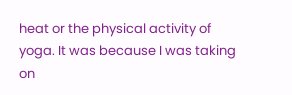heat or the physical activity of yoga. It was because I was taking on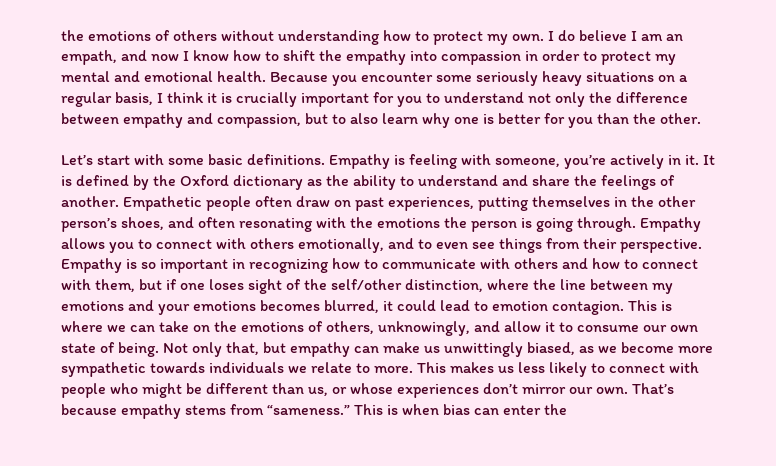the emotions of others without understanding how to protect my own. I do believe I am an empath, and now I know how to shift the empathy into compassion in order to protect my mental and emotional health. Because you encounter some seriously heavy situations on a regular basis, I think it is crucially important for you to understand not only the difference between empathy and compassion, but to also learn why one is better for you than the other.

Let’s start with some basic definitions. Empathy is feeling with someone, you’re actively in it. It is defined by the Oxford dictionary as the ability to understand and share the feelings of another. Empathetic people often draw on past experiences, putting themselves in the other person’s shoes, and often resonating with the emotions the person is going through. Empathy allows you to connect with others emotionally, and to even see things from their perspective. Empathy is so important in recognizing how to communicate with others and how to connect with them, but if one loses sight of the self/other distinction, where the line between my emotions and your emotions becomes blurred, it could lead to emotion contagion. This is where we can take on the emotions of others, unknowingly, and allow it to consume our own state of being. Not only that, but empathy can make us unwittingly biased, as we become more sympathetic towards individuals we relate to more. This makes us less likely to connect with people who might be different than us, or whose experiences don’t mirror our own. That’s because empathy stems from “sameness.” This is when bias can enter the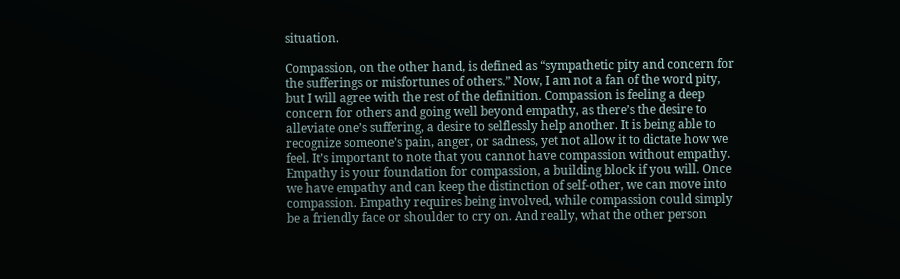situation.

Compassion, on the other hand, is defined as “sympathetic pity and concern for the sufferings or misfortunes of others.” Now, I am not a fan of the word pity, but I will agree with the rest of the definition. Compassion is feeling a deep concern for others and going well beyond empathy, as there’s the desire to alleviate one’s suffering, a desire to selflessly help another. It is being able to recognize someone’s pain, anger, or sadness, yet not allow it to dictate how we feel. It’s important to note that you cannot have compassion without empathy. Empathy is your foundation for compassion, a building block if you will. Once we have empathy and can keep the distinction of self-other, we can move into compassion. Empathy requires being involved, while compassion could simply be a friendly face or shoulder to cry on. And really, what the other person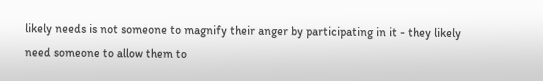likely needs is not someone to magnify their anger by participating in it - they likely need someone to allow them to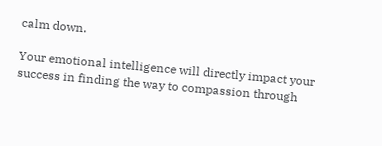calm down.

Your emotional intelligence will directly impact your success in finding the way to compassion through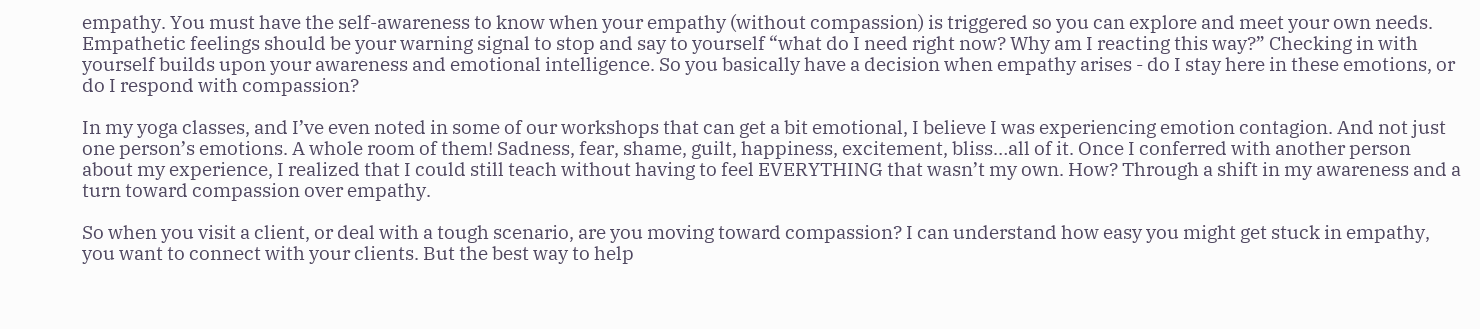empathy. You must have the self-awareness to know when your empathy (without compassion) is triggered so you can explore and meet your own needs. Empathetic feelings should be your warning signal to stop and say to yourself “what do I need right now? Why am I reacting this way?” Checking in with yourself builds upon your awareness and emotional intelligence. So you basically have a decision when empathy arises - do I stay here in these emotions, or do I respond with compassion?

In my yoga classes, and I’ve even noted in some of our workshops that can get a bit emotional, I believe I was experiencing emotion contagion. And not just one person’s emotions. A whole room of them! Sadness, fear, shame, guilt, happiness, excitement, bliss…all of it. Once I conferred with another person about my experience, I realized that I could still teach without having to feel EVERYTHING that wasn’t my own. How? Through a shift in my awareness and a turn toward compassion over empathy.

So when you visit a client, or deal with a tough scenario, are you moving toward compassion? I can understand how easy you might get stuck in empathy, you want to connect with your clients. But the best way to help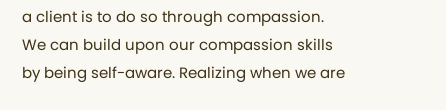a client is to do so through compassion. We can build upon our compassion skills by being self-aware. Realizing when we are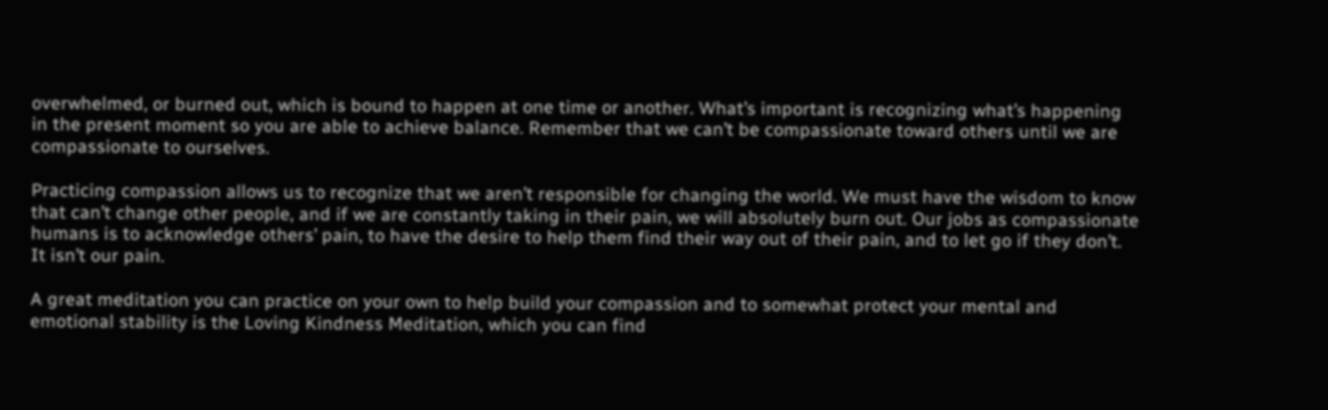overwhelmed, or burned out, which is bound to happen at one time or another. What’s important is recognizing what’s happening in the present moment so you are able to achieve balance. Remember that we can’t be compassionate toward others until we are compassionate to ourselves.

Practicing compassion allows us to recognize that we aren’t responsible for changing the world. We must have the wisdom to know that can’t change other people, and if we are constantly taking in their pain, we will absolutely burn out. Our jobs as compassionate humans is to acknowledge others’ pain, to have the desire to help them find their way out of their pain, and to let go if they don’t. It isn’t our pain.

A great meditation you can practice on your own to help build your compassion and to somewhat protect your mental and emotional stability is the Loving Kindness Meditation, which you can find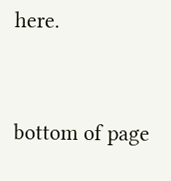here.


bottom of page